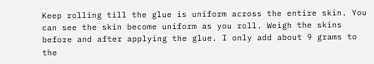Keep rolling till the glue is uniform across the entire skin. You can see the skin become uniform as you roll. Weigh the skins before and after applying the glue. I only add about 9 grams to the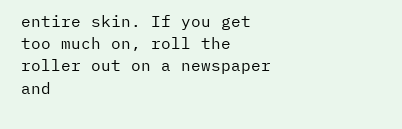entire skin. If you get too much on, roll the roller out on a newspaper and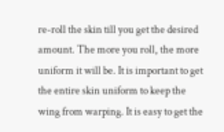re-roll the skin till you get the desired amount. The more you roll, the more uniform it will be. It is important to get the entire skin uniform to keep the wing from warping. It is easy to get the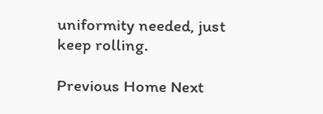uniformity needed, just keep rolling.

Previous Home Next